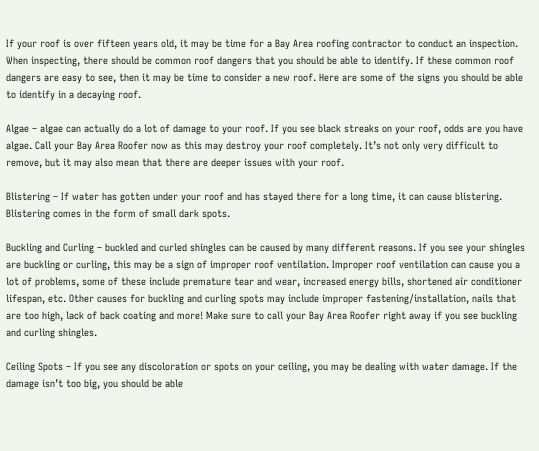If your roof is over fifteen years old, it may be time for a Bay Area roofing contractor to conduct an inspection. When inspecting, there should be common roof dangers that you should be able to identify. If these common roof dangers are easy to see, then it may be time to consider a new roof. Here are some of the signs you should be able to identify in a decaying roof.

Algae – algae can actually do a lot of damage to your roof. If you see black streaks on your roof, odds are you have algae. Call your Bay Area Roofer now as this may destroy your roof completely. It’s not only very difficult to remove, but it may also mean that there are deeper issues with your roof.

Blistering – If water has gotten under your roof and has stayed there for a long time, it can cause blistering. Blistering comes in the form of small dark spots.

Buckling and Curling – buckled and curled shingles can be caused by many different reasons. If you see your shingles are buckling or curling, this may be a sign of improper roof ventilation. Improper roof ventilation can cause you a lot of problems, some of these include premature tear and wear, increased energy bills, shortened air conditioner lifespan, etc. Other causes for buckling and curling spots may include improper fastening/installation, nails that are too high, lack of back coating and more! Make sure to call your Bay Area Roofer right away if you see buckling and curling shingles.

Ceiling Spots – If you see any discoloration or spots on your ceiling, you may be dealing with water damage. If the damage isn’t too big, you should be able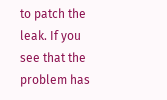to patch the leak. If you see that the problem has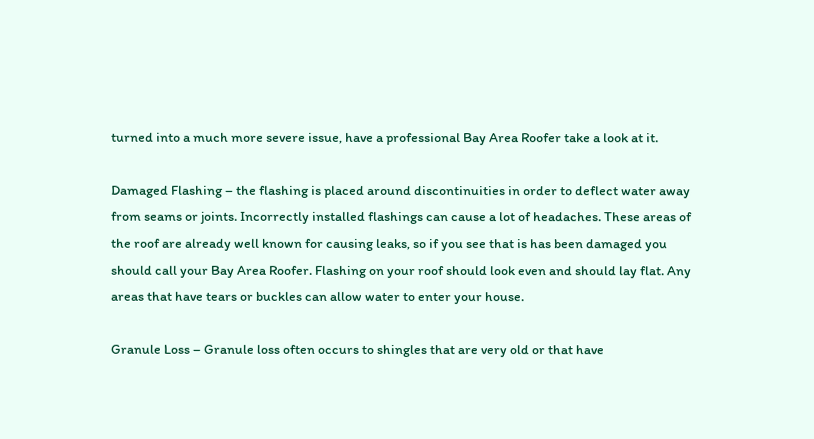turned into a much more severe issue, have a professional Bay Area Roofer take a look at it.

Damaged Flashing – the flashing is placed around discontinuities in order to deflect water away from seams or joints. Incorrectly installed flashings can cause a lot of headaches. These areas of the roof are already well known for causing leaks, so if you see that is has been damaged you should call your Bay Area Roofer. Flashing on your roof should look even and should lay flat. Any areas that have tears or buckles can allow water to enter your house.

Granule Loss – Granule loss often occurs to shingles that are very old or that have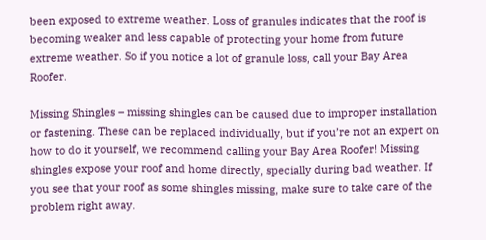been exposed to extreme weather. Loss of granules indicates that the roof is becoming weaker and less capable of protecting your home from future extreme weather. So if you notice a lot of granule loss, call your Bay Area Roofer.

Missing Shingles – missing shingles can be caused due to improper installation or fastening. These can be replaced individually, but if you’re not an expert on how to do it yourself, we recommend calling your Bay Area Roofer! Missing shingles expose your roof and home directly, specially during bad weather. If you see that your roof as some shingles missing, make sure to take care of the problem right away.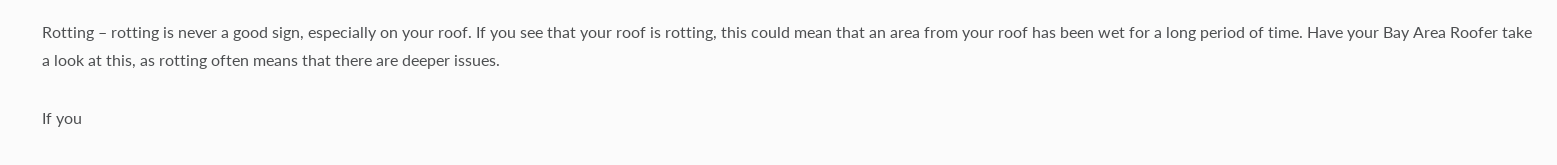Rotting – rotting is never a good sign, especially on your roof. If you see that your roof is rotting, this could mean that an area from your roof has been wet for a long period of time. Have your Bay Area Roofer take a look at this, as rotting often means that there are deeper issues.

If you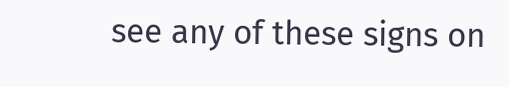see any of these signs on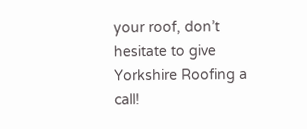your roof, don’t hesitate to give Yorkshire Roofing a call!